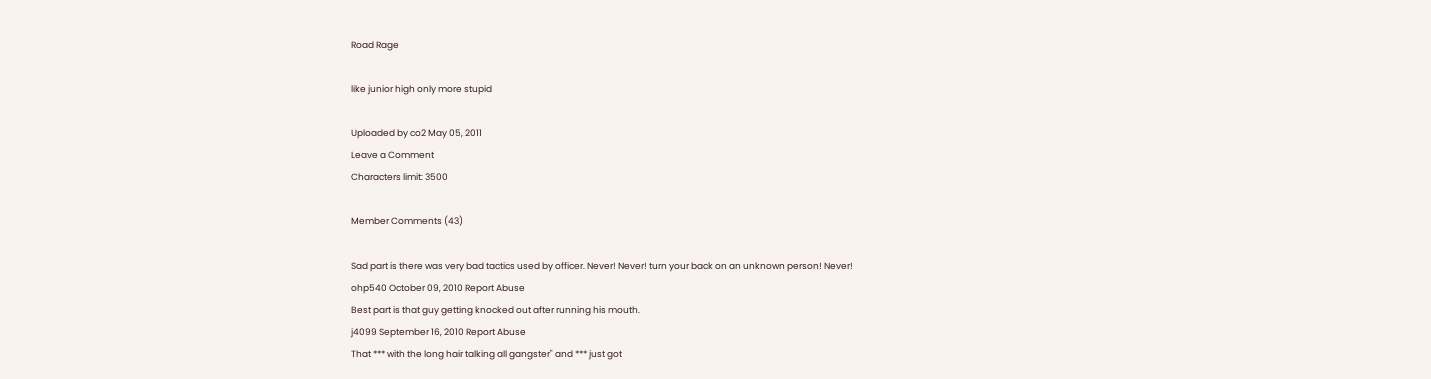Road Rage

like junior high only more stupid

Uploaded by co2 May 05, 2011
Leave a Comment
Characters limit: 3500

Member Comments (43)

Sad part is there was very bad tactics used by officer. Never! Never! turn your back on an unknown person! Never!
ohp540 October 09, 2010 Report Abuse
Best part is that guy getting knocked out after running his mouth.
j4099 September 16, 2010 Report Abuse
That *** with the long hair talking all gangster" and *** just got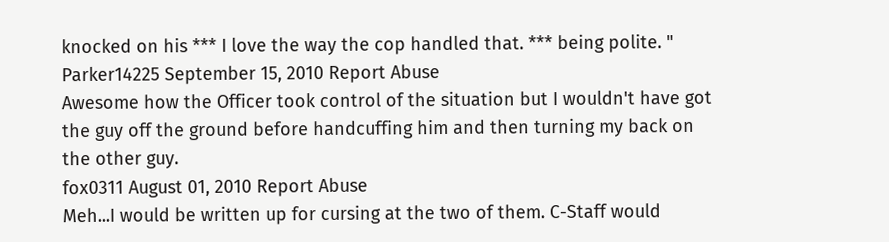knocked on his *** I love the way the cop handled that. *** being polite. "
Parker14225 September 15, 2010 Report Abuse
Awesome how the Officer took control of the situation but I wouldn't have got the guy off the ground before handcuffing him and then turning my back on the other guy.
fox0311 August 01, 2010 Report Abuse
Meh...I would be written up for cursing at the two of them. C-Staff would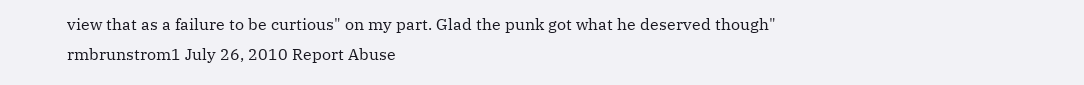view that as a failure to be curtious" on my part. Glad the punk got what he deserved though"
rmbrunstrom1 July 26, 2010 Report Abuse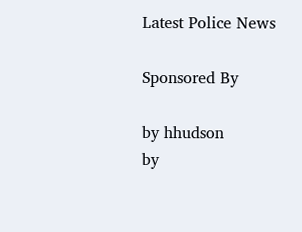Latest Police News

Sponsored By

by hhudson
by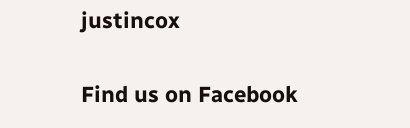justincox

Find us on Facebook